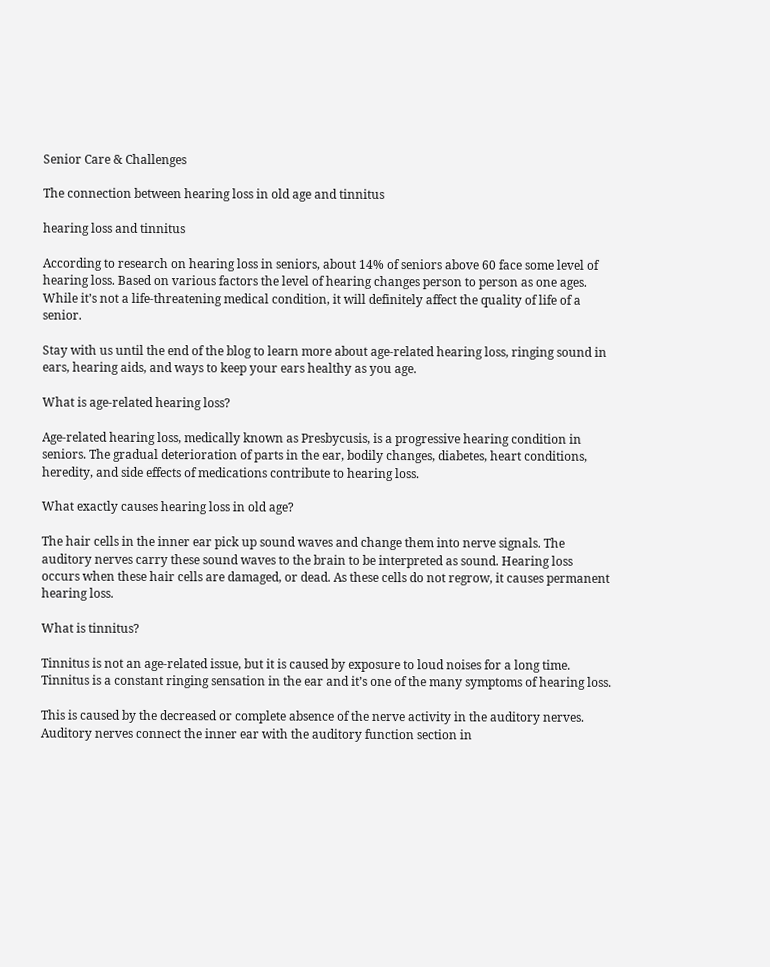Senior Care & Challenges

The connection between hearing loss in old age and tinnitus

hearing loss and tinnitus

According to research on hearing loss in seniors, about 14% of seniors above 60 face some level of hearing loss. Based on various factors the level of hearing changes person to person as one ages. While it’s not a life-threatening medical condition, it will definitely affect the quality of life of a senior.

Stay with us until the end of the blog to learn more about age-related hearing loss, ringing sound in ears, hearing aids, and ways to keep your ears healthy as you age.

What is age-related hearing loss?

Age-related hearing loss, medically known as Presbycusis, is a progressive hearing condition in seniors. The gradual deterioration of parts in the ear, bodily changes, diabetes, heart conditions, heredity, and side effects of medications contribute to hearing loss.

What exactly causes hearing loss in old age?

The hair cells in the inner ear pick up sound waves and change them into nerve signals. The auditory nerves carry these sound waves to the brain to be interpreted as sound. Hearing loss occurs when these hair cells are damaged, or dead. As these cells do not regrow, it causes permanent hearing loss.

What is tinnitus?

Tinnitus is not an age-related issue, but it is caused by exposure to loud noises for a long time. Tinnitus is a constant ringing sensation in the ear and it’s one of the many symptoms of hearing loss.

This is caused by the decreased or complete absence of the nerve activity in the auditory nerves. Auditory nerves connect the inner ear with the auditory function section in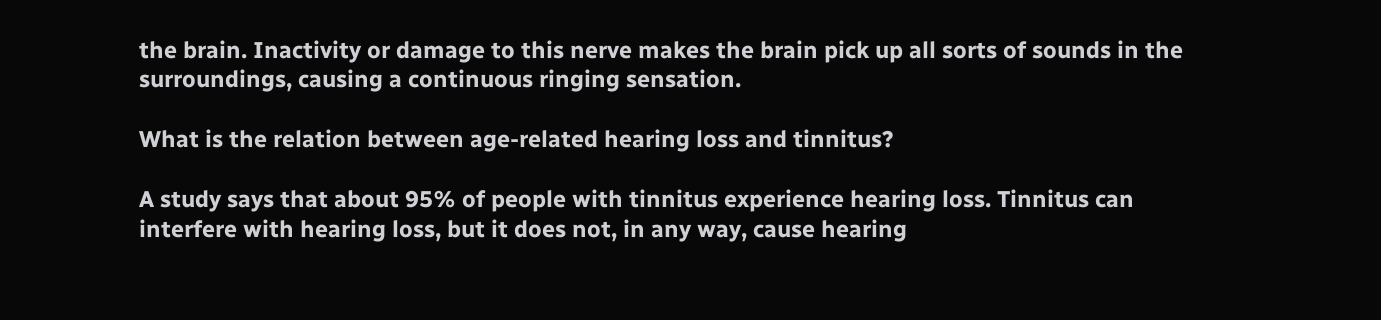the brain. Inactivity or damage to this nerve makes the brain pick up all sorts of sounds in the surroundings, causing a continuous ringing sensation.

What is the relation between age-related hearing loss and tinnitus?

A study says that about 95% of people with tinnitus experience hearing loss. Tinnitus can interfere with hearing loss, but it does not, in any way, cause hearing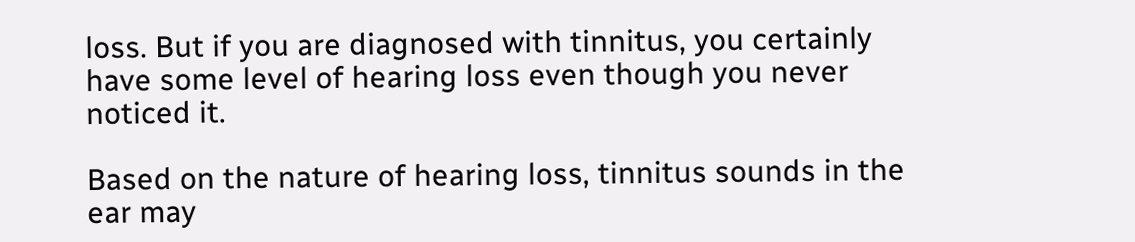loss. But if you are diagnosed with tinnitus, you certainly have some level of hearing loss even though you never noticed it.

Based on the nature of hearing loss, tinnitus sounds in the ear may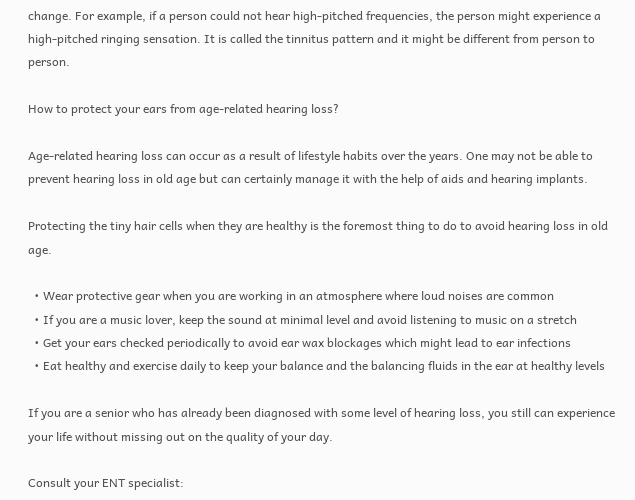change. For example, if a person could not hear high-pitched frequencies, the person might experience a high-pitched ringing sensation. It is called the tinnitus pattern and it might be different from person to person.

How to protect your ears from age-related hearing loss?

Age-related hearing loss can occur as a result of lifestyle habits over the years. One may not be able to prevent hearing loss in old age but can certainly manage it with the help of aids and hearing implants.

Protecting the tiny hair cells when they are healthy is the foremost thing to do to avoid hearing loss in old age.

  • Wear protective gear when you are working in an atmosphere where loud noises are common
  • If you are a music lover, keep the sound at minimal level and avoid listening to music on a stretch
  • Get your ears checked periodically to avoid ear wax blockages which might lead to ear infections
  • Eat healthy and exercise daily to keep your balance and the balancing fluids in the ear at healthy levels

If you are a senior who has already been diagnosed with some level of hearing loss, you still can experience your life without missing out on the quality of your day.

Consult your ENT specialist: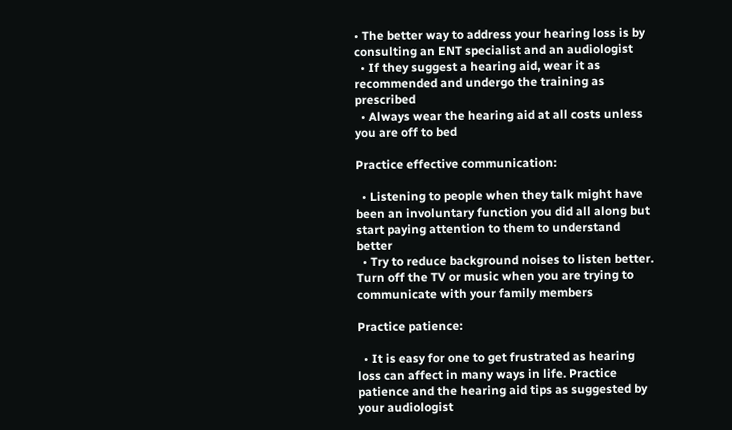• The better way to address your hearing loss is by consulting an ENT specialist and an audiologist
  • If they suggest a hearing aid, wear it as recommended and undergo the training as prescribed
  • Always wear the hearing aid at all costs unless you are off to bed

Practice effective communication:

  • Listening to people when they talk might have been an involuntary function you did all along but start paying attention to them to understand better
  • Try to reduce background noises to listen better. Turn off the TV or music when you are trying to communicate with your family members

Practice patience:

  • It is easy for one to get frustrated as hearing loss can affect in many ways in life. Practice patience and the hearing aid tips as suggested by your audiologist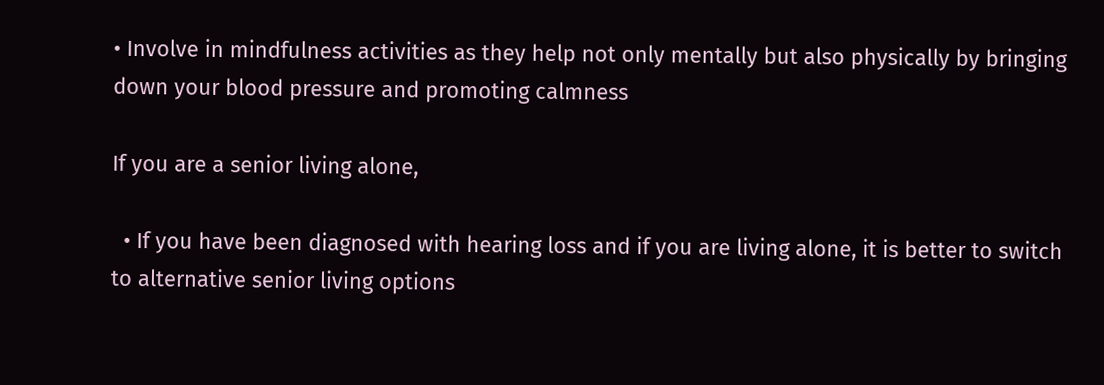• Involve in mindfulness activities as they help not only mentally but also physically by bringing down your blood pressure and promoting calmness

If you are a senior living alone,

  • If you have been diagnosed with hearing loss and if you are living alone, it is better to switch to alternative senior living options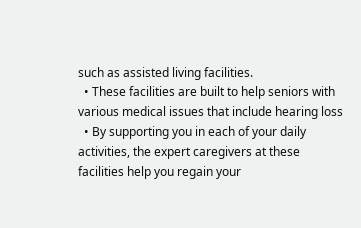such as assisted living facilities.
  • These facilities are built to help seniors with various medical issues that include hearing loss
  • By supporting you in each of your daily activities, the expert caregivers at these facilities help you regain your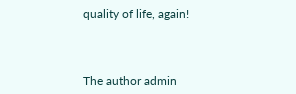quality of life, again!



The author admin